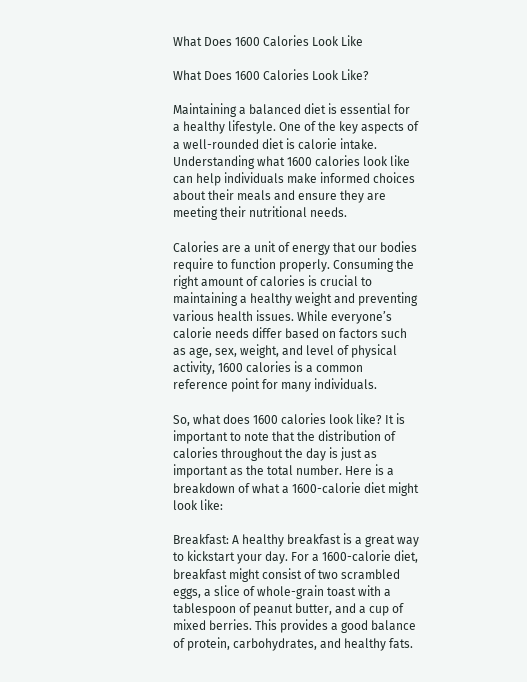What Does 1600 Calories Look Like

What Does 1600 Calories Look Like?

Maintaining a balanced diet is essential for a healthy lifestyle. One of the key aspects of a well-rounded diet is calorie intake. Understanding what 1600 calories look like can help individuals make informed choices about their meals and ensure they are meeting their nutritional needs.

Calories are a unit of energy that our bodies require to function properly. Consuming the right amount of calories is crucial to maintaining a healthy weight and preventing various health issues. While everyone’s calorie needs differ based on factors such as age, sex, weight, and level of physical activity, 1600 calories is a common reference point for many individuals.

So, what does 1600 calories look like? It is important to note that the distribution of calories throughout the day is just as important as the total number. Here is a breakdown of what a 1600-calorie diet might look like:

Breakfast: A healthy breakfast is a great way to kickstart your day. For a 1600-calorie diet, breakfast might consist of two scrambled eggs, a slice of whole-grain toast with a tablespoon of peanut butter, and a cup of mixed berries. This provides a good balance of protein, carbohydrates, and healthy fats.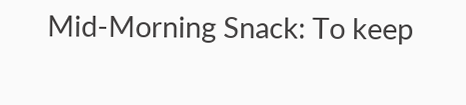Mid-Morning Snack: To keep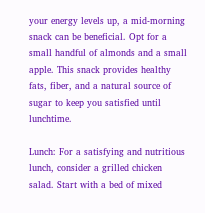your energy levels up, a mid-morning snack can be beneficial. Opt for a small handful of almonds and a small apple. This snack provides healthy fats, fiber, and a natural source of sugar to keep you satisfied until lunchtime.

Lunch: For a satisfying and nutritious lunch, consider a grilled chicken salad. Start with a bed of mixed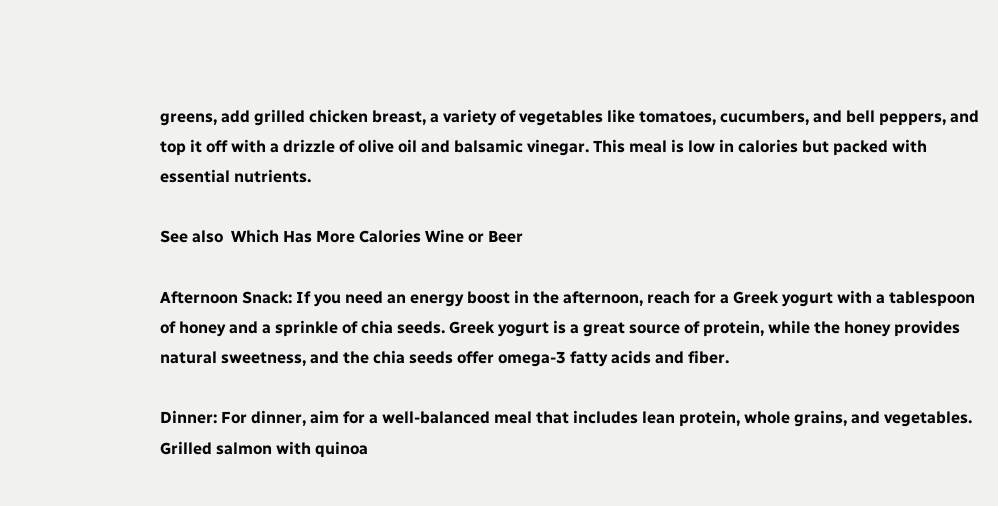greens, add grilled chicken breast, a variety of vegetables like tomatoes, cucumbers, and bell peppers, and top it off with a drizzle of olive oil and balsamic vinegar. This meal is low in calories but packed with essential nutrients.

See also  Which Has More Calories Wine or Beer

Afternoon Snack: If you need an energy boost in the afternoon, reach for a Greek yogurt with a tablespoon of honey and a sprinkle of chia seeds. Greek yogurt is a great source of protein, while the honey provides natural sweetness, and the chia seeds offer omega-3 fatty acids and fiber.

Dinner: For dinner, aim for a well-balanced meal that includes lean protein, whole grains, and vegetables. Grilled salmon with quinoa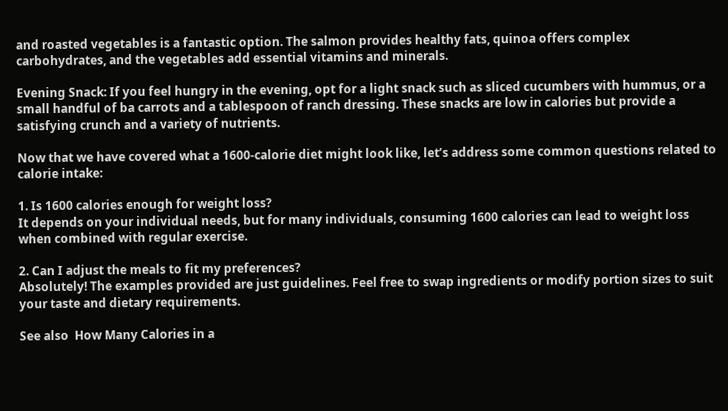and roasted vegetables is a fantastic option. The salmon provides healthy fats, quinoa offers complex carbohydrates, and the vegetables add essential vitamins and minerals.

Evening Snack: If you feel hungry in the evening, opt for a light snack such as sliced cucumbers with hummus, or a small handful of ba carrots and a tablespoon of ranch dressing. These snacks are low in calories but provide a satisfying crunch and a variety of nutrients.

Now that we have covered what a 1600-calorie diet might look like, let’s address some common questions related to calorie intake:

1. Is 1600 calories enough for weight loss?
It depends on your individual needs, but for many individuals, consuming 1600 calories can lead to weight loss when combined with regular exercise.

2. Can I adjust the meals to fit my preferences?
Absolutely! The examples provided are just guidelines. Feel free to swap ingredients or modify portion sizes to suit your taste and dietary requirements.

See also  How Many Calories in a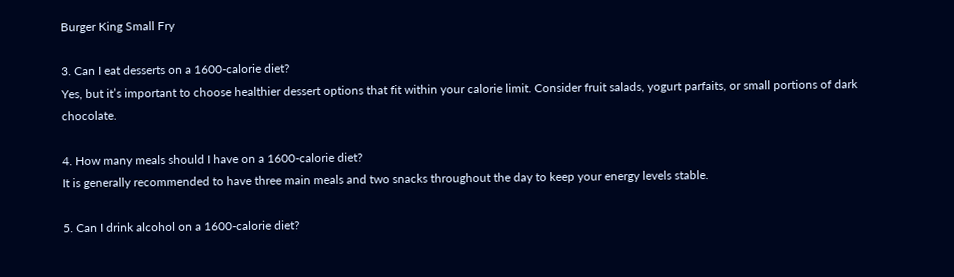Burger King Small Fry

3. Can I eat desserts on a 1600-calorie diet?
Yes, but it’s important to choose healthier dessert options that fit within your calorie limit. Consider fruit salads, yogurt parfaits, or small portions of dark chocolate.

4. How many meals should I have on a 1600-calorie diet?
It is generally recommended to have three main meals and two snacks throughout the day to keep your energy levels stable.

5. Can I drink alcohol on a 1600-calorie diet?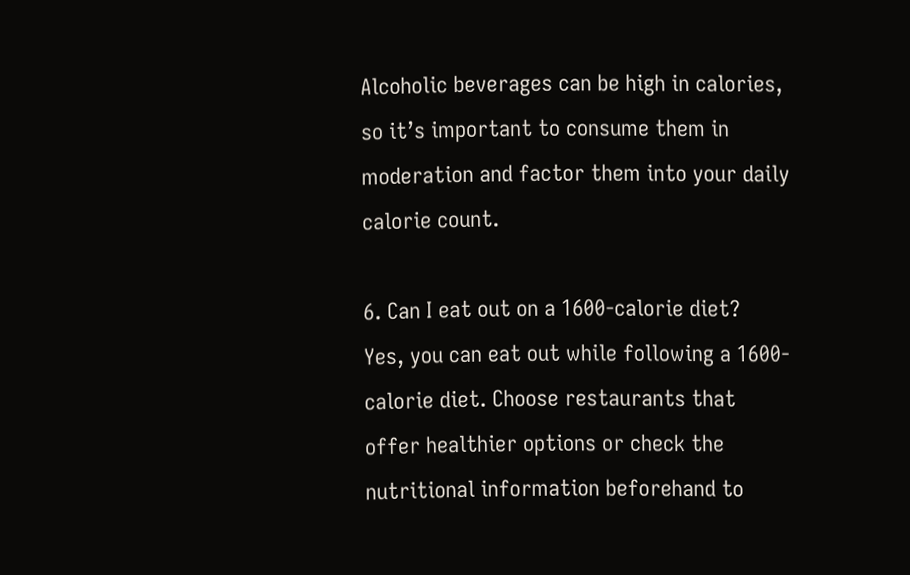Alcoholic beverages can be high in calories, so it’s important to consume them in moderation and factor them into your daily calorie count.

6. Can I eat out on a 1600-calorie diet?
Yes, you can eat out while following a 1600-calorie diet. Choose restaurants that offer healthier options or check the nutritional information beforehand to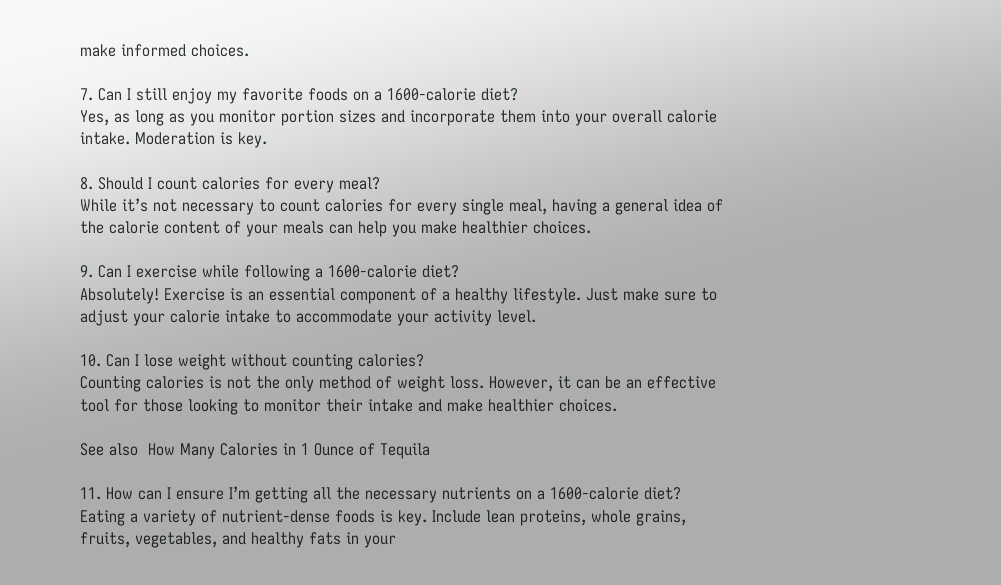make informed choices.

7. Can I still enjoy my favorite foods on a 1600-calorie diet?
Yes, as long as you monitor portion sizes and incorporate them into your overall calorie intake. Moderation is key.

8. Should I count calories for every meal?
While it’s not necessary to count calories for every single meal, having a general idea of the calorie content of your meals can help you make healthier choices.

9. Can I exercise while following a 1600-calorie diet?
Absolutely! Exercise is an essential component of a healthy lifestyle. Just make sure to adjust your calorie intake to accommodate your activity level.

10. Can I lose weight without counting calories?
Counting calories is not the only method of weight loss. However, it can be an effective tool for those looking to monitor their intake and make healthier choices.

See also  How Many Calories in 1 Ounce of Tequila

11. How can I ensure I’m getting all the necessary nutrients on a 1600-calorie diet?
Eating a variety of nutrient-dense foods is key. Include lean proteins, whole grains, fruits, vegetables, and healthy fats in your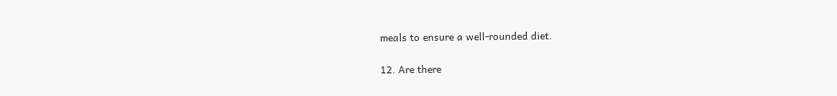meals to ensure a well-rounded diet.

12. Are there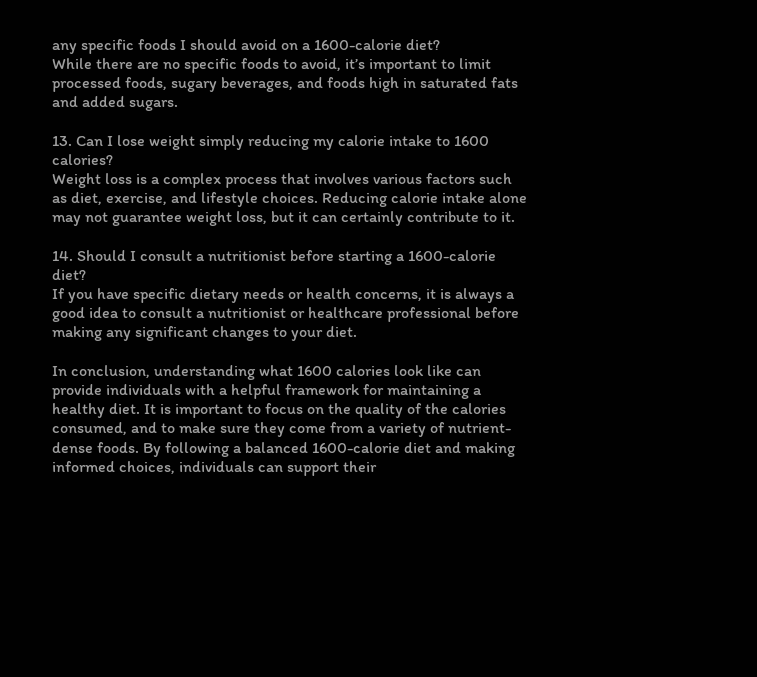any specific foods I should avoid on a 1600-calorie diet?
While there are no specific foods to avoid, it’s important to limit processed foods, sugary beverages, and foods high in saturated fats and added sugars.

13. Can I lose weight simply reducing my calorie intake to 1600 calories?
Weight loss is a complex process that involves various factors such as diet, exercise, and lifestyle choices. Reducing calorie intake alone may not guarantee weight loss, but it can certainly contribute to it.

14. Should I consult a nutritionist before starting a 1600-calorie diet?
If you have specific dietary needs or health concerns, it is always a good idea to consult a nutritionist or healthcare professional before making any significant changes to your diet.

In conclusion, understanding what 1600 calories look like can provide individuals with a helpful framework for maintaining a healthy diet. It is important to focus on the quality of the calories consumed, and to make sure they come from a variety of nutrient-dense foods. By following a balanced 1600-calorie diet and making informed choices, individuals can support their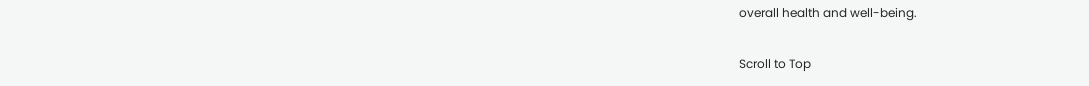overall health and well-being.

Scroll to Top